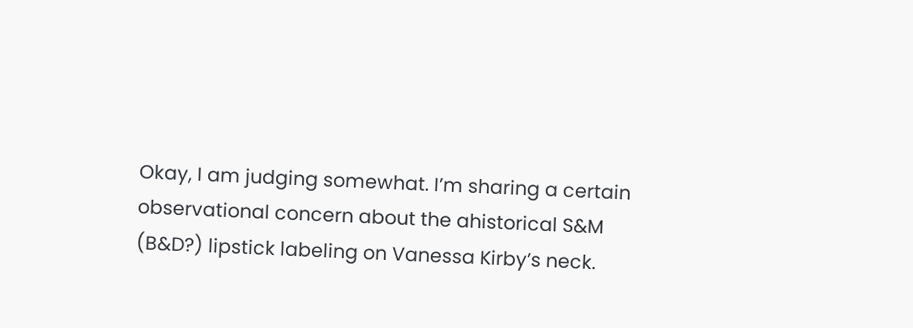Okay, I am judging somewhat. I’m sharing a certain observational concern about the ahistorical S&M (B&D?) lipstick labeling on Vanessa Kirby’s neck.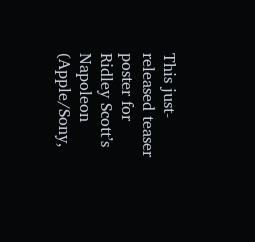This just-released teaser poster for Ridley Scott’s Napoleon (Apple/Sony,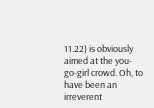11.22) is obviously aimed at the you-go-girl crowd. Oh, to have been an irreverent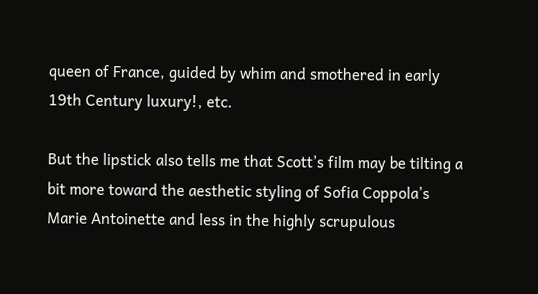queen of France, guided by whim and smothered in early 19th Century luxury!, etc.

But the lipstick also tells me that Scott’s film may be tilting a bit more toward the aesthetic styling of Sofia Coppola’s Marie Antoinette and less in the highly scrupulous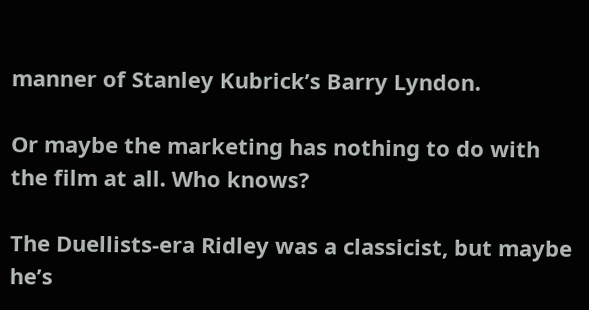manner of Stanley Kubrick’s Barry Lyndon.

Or maybe the marketing has nothing to do with the film at all. Who knows?

The Duellists-era Ridley was a classicist, but maybe he’s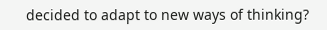decided to adapt to new ways of thinking?